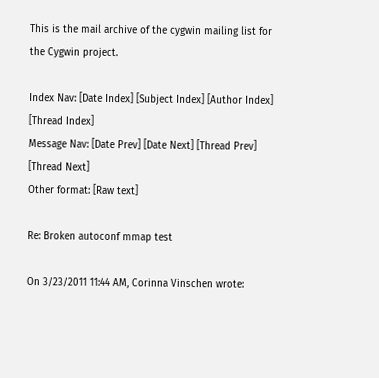This is the mail archive of the cygwin mailing list for the Cygwin project.

Index Nav: [Date Index] [Subject Index] [Author Index] [Thread Index]
Message Nav: [Date Prev] [Date Next] [Thread Prev] [Thread Next]
Other format: [Raw text]

Re: Broken autoconf mmap test

On 3/23/2011 11:44 AM, Corinna Vinschen wrote: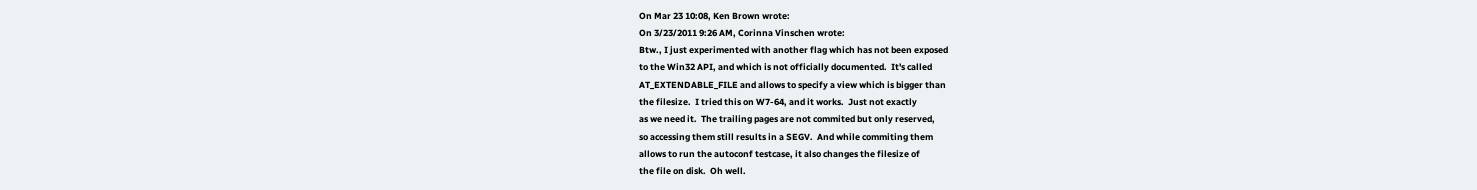On Mar 23 10:08, Ken Brown wrote:
On 3/23/2011 9:26 AM, Corinna Vinschen wrote:
Btw., I just experimented with another flag which has not been exposed
to the Win32 API, and which is not officially documented.  It's called
AT_EXTENDABLE_FILE and allows to specify a view which is bigger than
the filesize.  I tried this on W7-64, and it works.  Just not exactly
as we need it.  The trailing pages are not commited but only reserved,
so accessing them still results in a SEGV.  And while commiting them
allows to run the autoconf testcase, it also changes the filesize of
the file on disk.  Oh well.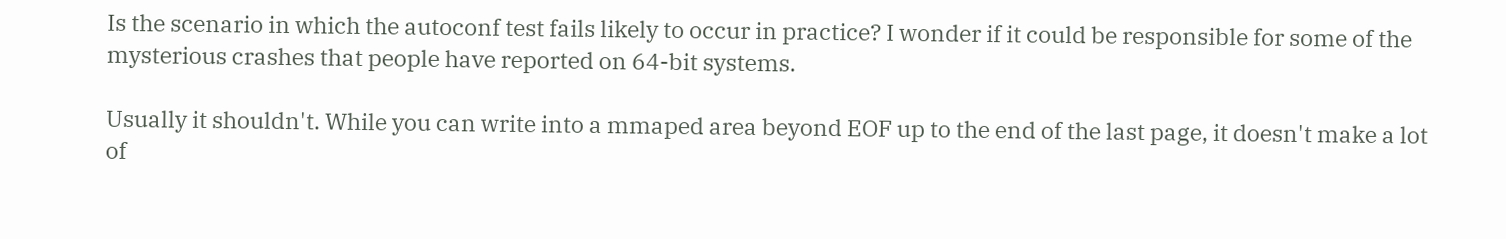Is the scenario in which the autoconf test fails likely to occur in practice? I wonder if it could be responsible for some of the mysterious crashes that people have reported on 64-bit systems.

Usually it shouldn't. While you can write into a mmaped area beyond EOF up to the end of the last page, it doesn't make a lot of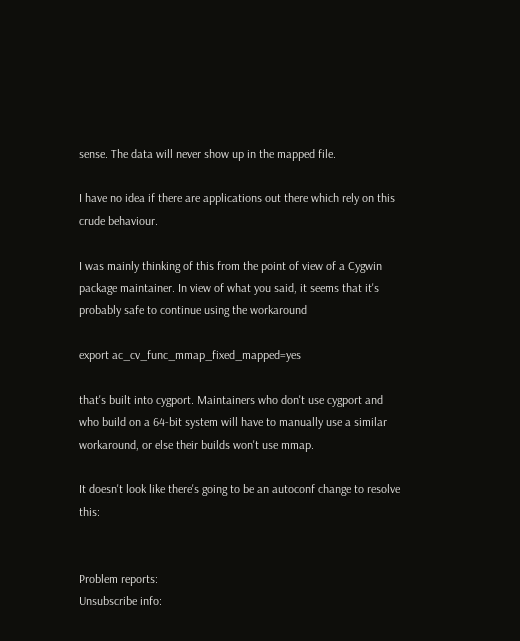sense. The data will never show up in the mapped file.

I have no idea if there are applications out there which rely on this
crude behaviour.

I was mainly thinking of this from the point of view of a Cygwin package maintainer. In view of what you said, it seems that it's probably safe to continue using the workaround

export ac_cv_func_mmap_fixed_mapped=yes

that's built into cygport. Maintainers who don't use cygport and who build on a 64-bit system will have to manually use a similar workaround, or else their builds won't use mmap.

It doesn't look like there's going to be an autoconf change to resolve this:


Problem reports:
Unsubscribe info: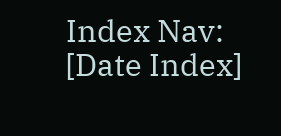Index Nav: [Date Index]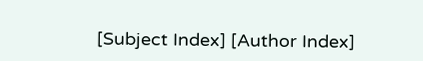[Subject Index] [Author Index]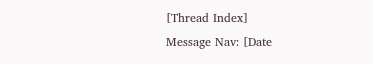[Thread Index]
Message Nav: [Date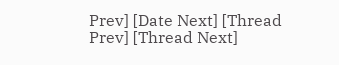Prev] [Date Next] [Thread Prev] [Thread Next]